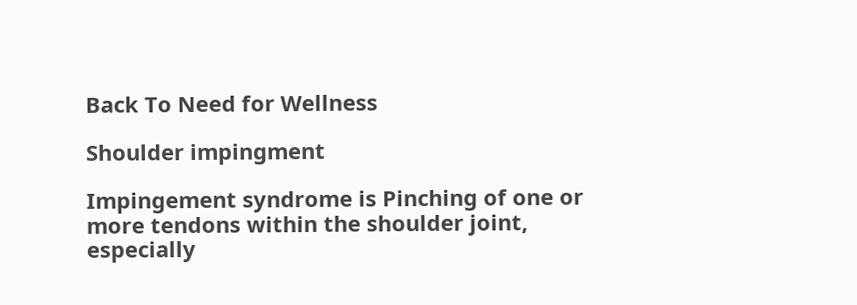Back To Need for Wellness

Shoulder impingment

Impingement syndrome is Pinching of one or more tendons within the shoulder joint, especially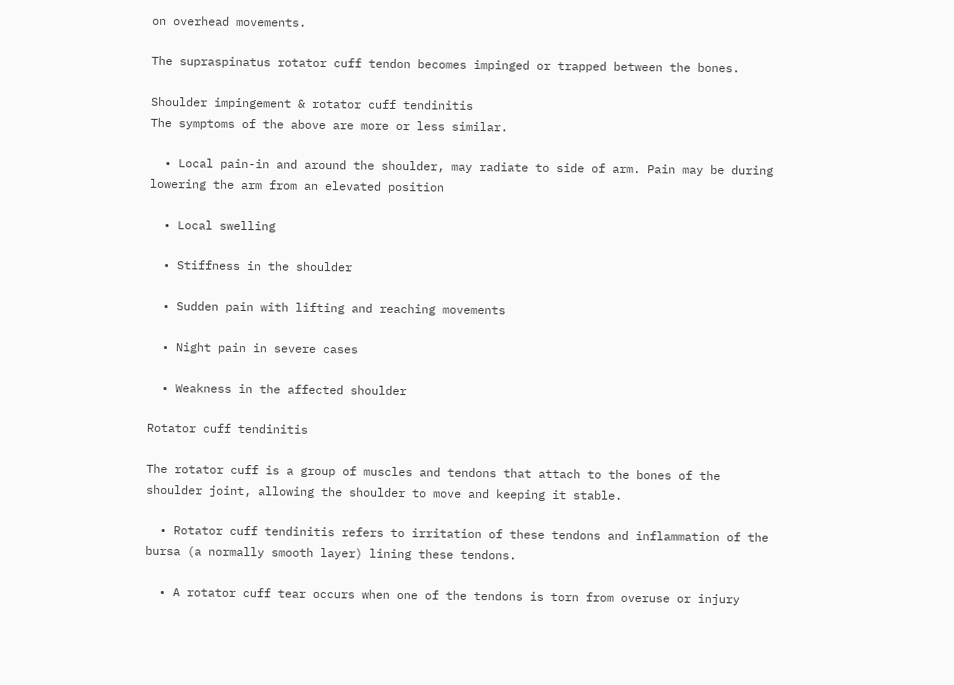on overhead movements.

The supraspinatus rotator cuff tendon becomes impinged or trapped between the bones.

Shoulder impingement & rotator cuff tendinitis
The symptoms of the above are more or less similar.

  • Local pain-in and around the shoulder, may radiate to side of arm. Pain may be during lowering the arm from an elevated position

  • Local swelling

  • Stiffness in the shoulder

  • Sudden pain with lifting and reaching movements

  • Night pain in severe cases

  • Weakness in the affected shoulder

Rotator cuff tendinitis

The rotator cuff is a group of muscles and tendons that attach to the bones of the shoulder joint, allowing the shoulder to move and keeping it stable.

  • Rotator cuff tendinitis refers to irritation of these tendons and inflammation of the bursa (a normally smooth layer) lining these tendons.

  • A rotator cuff tear occurs when one of the tendons is torn from overuse or injury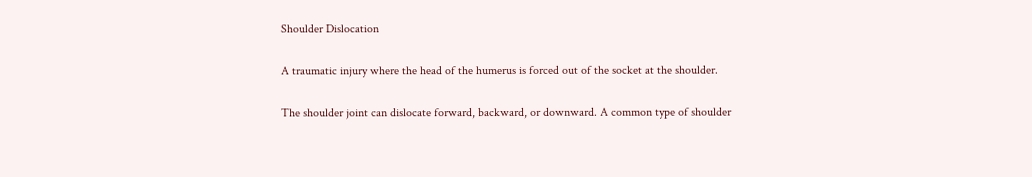Shoulder Dislocation

A traumatic injury where the head of the humerus is forced out of the socket at the shoulder.

The shoulder joint can dislocate forward, backward, or downward. A common type of shoulder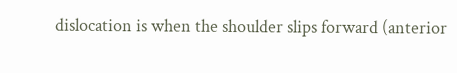dislocation is when the shoulder slips forward (anterior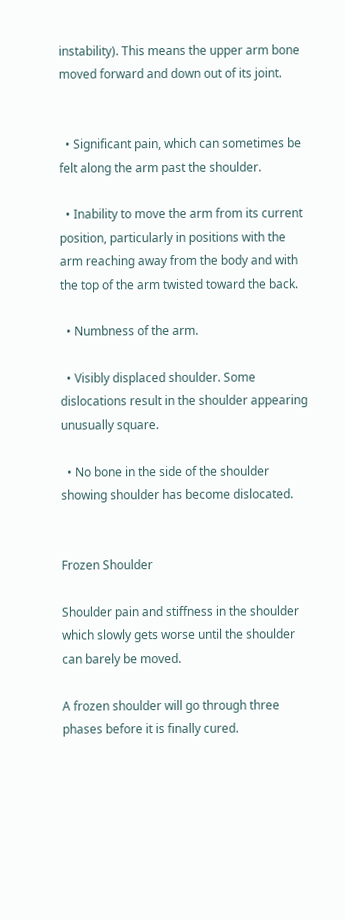instability). This means the upper arm bone moved forward and down out of its joint.


  • Significant pain, which can sometimes be felt along the arm past the shoulder.

  • Inability to move the arm from its current position, particularly in positions with the arm reaching away from the body and with the top of the arm twisted toward the back.

  • Numbness of the arm.

  • Visibly displaced shoulder. Some dislocations result in the shoulder appearing unusually square.

  • No bone in the side of the shoulder showing shoulder has become dislocated.


Frozen Shoulder

Shoulder pain and stiffness in the shoulder which slowly gets worse until the shoulder can barely be moved.

A frozen shoulder will go through three phases before it is finally cured.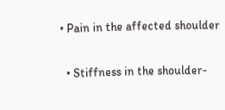• Pain in the affected shoulder

  • Stiffness in the shoulder-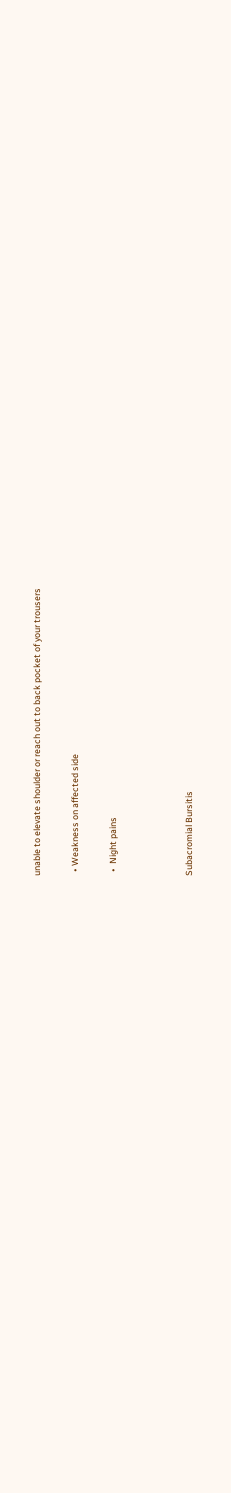unable to elevate shoulder or reach out to back pocket of your trousers

  • Weakness on affected side

  •  Night pains



Subacromial Bursitis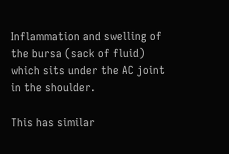Inflammation and swelling of the bursa (sack of fluid) which sits under the AC joint in the shoulder.

This has similar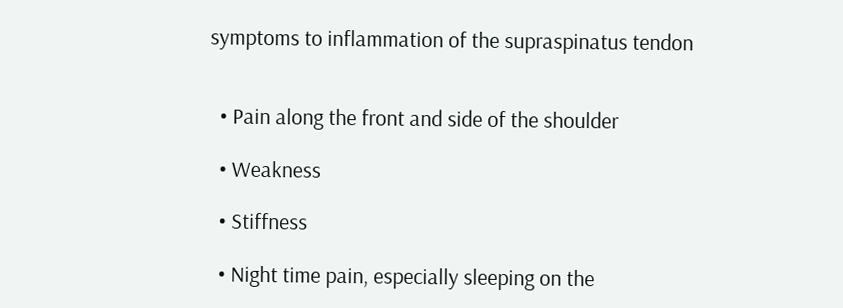symptoms to inflammation of the supraspinatus tendon


  • Pain along the front and side of the shoulder

  • Weakness

  • Stiffness

  • Night time pain, especially sleeping on the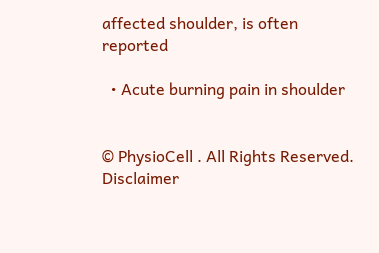affected shoulder, is often reported

  • Acute burning pain in shoulder


© PhysioCell . All Rights Reserved. Disclaimer